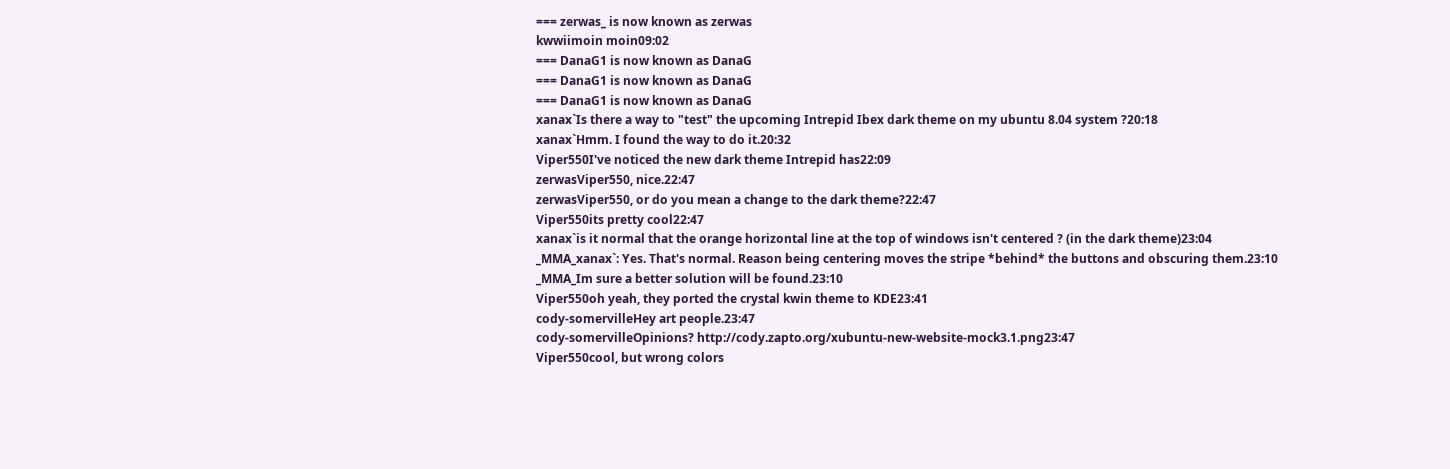=== zerwas_ is now known as zerwas
kwwiimoin moin09:02
=== DanaG1 is now known as DanaG
=== DanaG1 is now known as DanaG
=== DanaG1 is now known as DanaG
xanax`Is there a way to "test" the upcoming Intrepid Ibex dark theme on my ubuntu 8.04 system ?20:18
xanax`Hmm. I found the way to do it.20:32
Viper550I've noticed the new dark theme Intrepid has22:09
zerwasViper550, nice.22:47
zerwasViper550, or do you mean a change to the dark theme?22:47
Viper550its pretty cool22:47
xanax`is it normal that the orange horizontal line at the top of windows isn't centered ? (in the dark theme)23:04
_MMA_xanax`: Yes. That's normal. Reason being centering moves the stripe *behind* the buttons and obscuring them.23:10
_MMA_Im sure a better solution will be found.23:10
Viper550oh yeah, they ported the crystal kwin theme to KDE23:41
cody-somervilleHey art people.23:47
cody-somervilleOpinions? http://cody.zapto.org/xubuntu-new-website-mock3.1.png23:47
Viper550cool, but wrong colors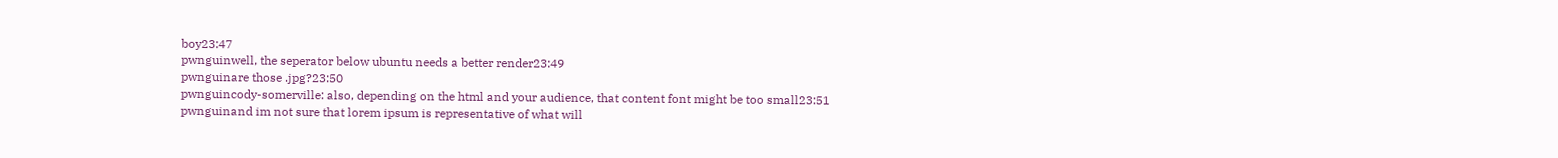boy23:47
pwnguinwell, the seperator below ubuntu needs a better render23:49
pwnguinare those .jpg?23:50
pwnguincody-somerville: also, depending on the html and your audience, that content font might be too small23:51
pwnguinand im not sure that lorem ipsum is representative of what will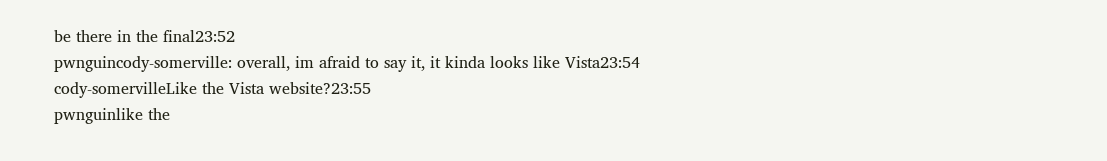be there in the final23:52
pwnguincody-somerville: overall, im afraid to say it, it kinda looks like Vista23:54
cody-somervilleLike the Vista website?23:55
pwnguinlike the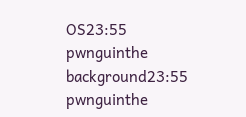OS23:55
pwnguinthe background23:55
pwnguinthe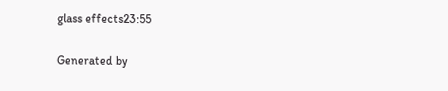glass effects23:55

Generated by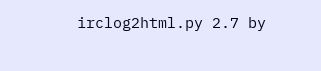irclog2html.py 2.7 by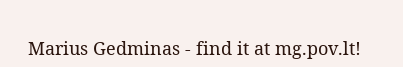Marius Gedminas - find it at mg.pov.lt!